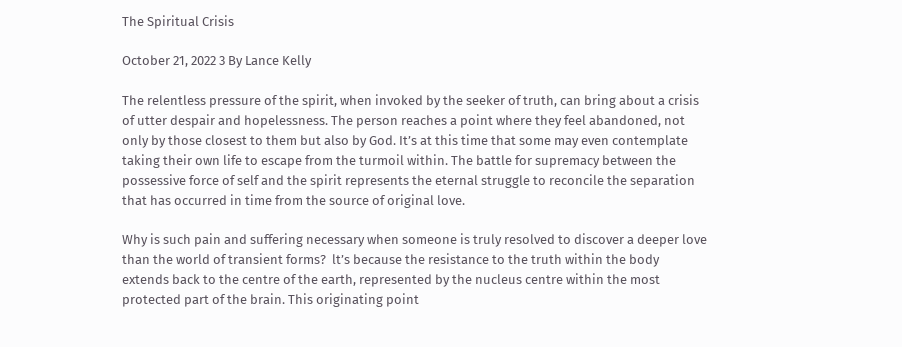The Spiritual Crisis

October 21, 2022 3 By Lance Kelly

The relentless pressure of the spirit, when invoked by the seeker of truth, can bring about a crisis of utter despair and hopelessness. The person reaches a point where they feel abandoned, not only by those closest to them but also by God. It’s at this time that some may even contemplate taking their own life to escape from the turmoil within. The battle for supremacy between the possessive force of self and the spirit represents the eternal struggle to reconcile the separation that has occurred in time from the source of original love.

Why is such pain and suffering necessary when someone is truly resolved to discover a deeper love than the world of transient forms?  lt’s because the resistance to the truth within the body extends back to the centre of the earth, represented by the nucleus centre within the most protected part of the brain. This originating point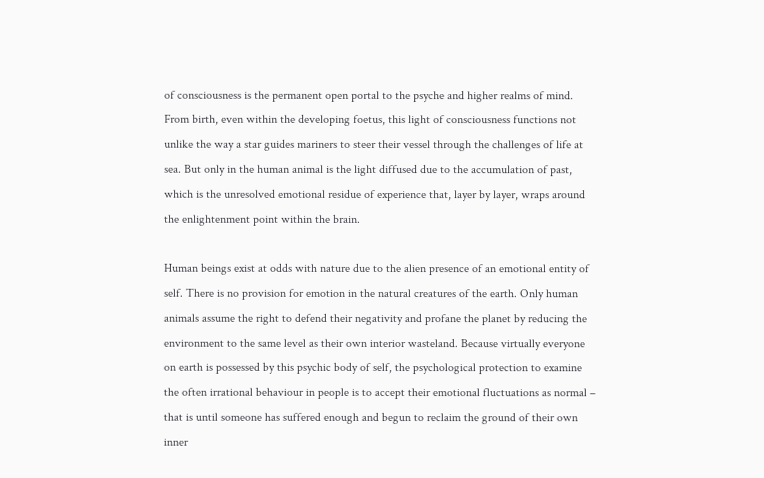of consciousness is the permanent open portal to the psyche and higher realms of mind. From birth, even within the developing foetus, this light of consciousness functions not unlike the way a star guides mariners to steer their vessel through the challenges of life at sea. But only in the human animal is the light diffused due to the accumulation of past, which is the unresolved emotional residue of experience that, layer by layer, wraps around the enlightenment point within the brain.

Human beings exist at odds with nature due to the alien presence of an emotional entity of self. There is no provision for emotion in the natural creatures of the earth. Only human animals assume the right to defend their negativity and profane the planet by reducing the environment to the same level as their own interior wasteland. Because virtually everyone on earth is possessed by this psychic body of self, the psychological protection to examine the often irrational behaviour in people is to accept their emotional fluctuations as normal – that is until someone has suffered enough and begun to reclaim the ground of their own inner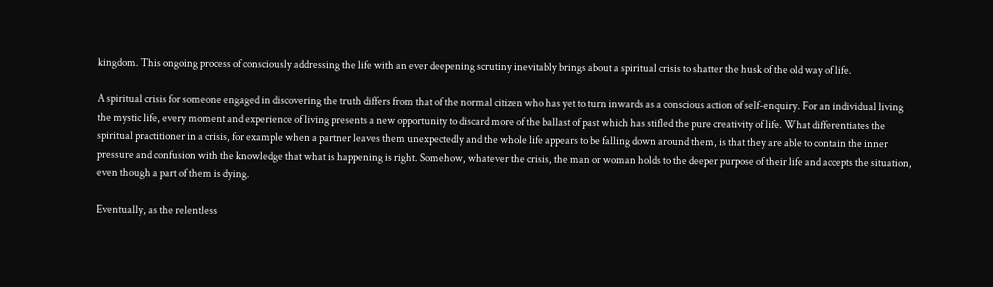kingdom. This ongoing process of consciously addressing the life with an ever deepening scrutiny inevitably brings about a spiritual crisis to shatter the husk of the old way of life.

A spiritual crisis for someone engaged in discovering the truth differs from that of the normal citizen who has yet to turn inwards as a conscious action of self-enquiry. For an individual living the mystic life, every moment and experience of living presents a new opportunity to discard more of the ballast of past which has stifled the pure creativity of life. What differentiates the spiritual practitioner in a crisis, for example when a partner leaves them unexpectedly and the whole life appears to be falling down around them, is that they are able to contain the inner pressure and confusion with the knowledge that what is happening is right. Somehow, whatever the crisis, the man or woman holds to the deeper purpose of their life and accepts the situation, even though a part of them is dying.

Eventually, as the relentless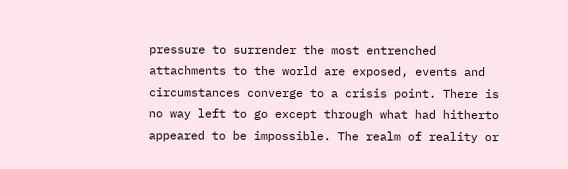pressure to surrender the most entrenched attachments to the world are exposed, events and circumstances converge to a crisis point. There is no way left to go except through what had hitherto appeared to be impossible. The realm of reality or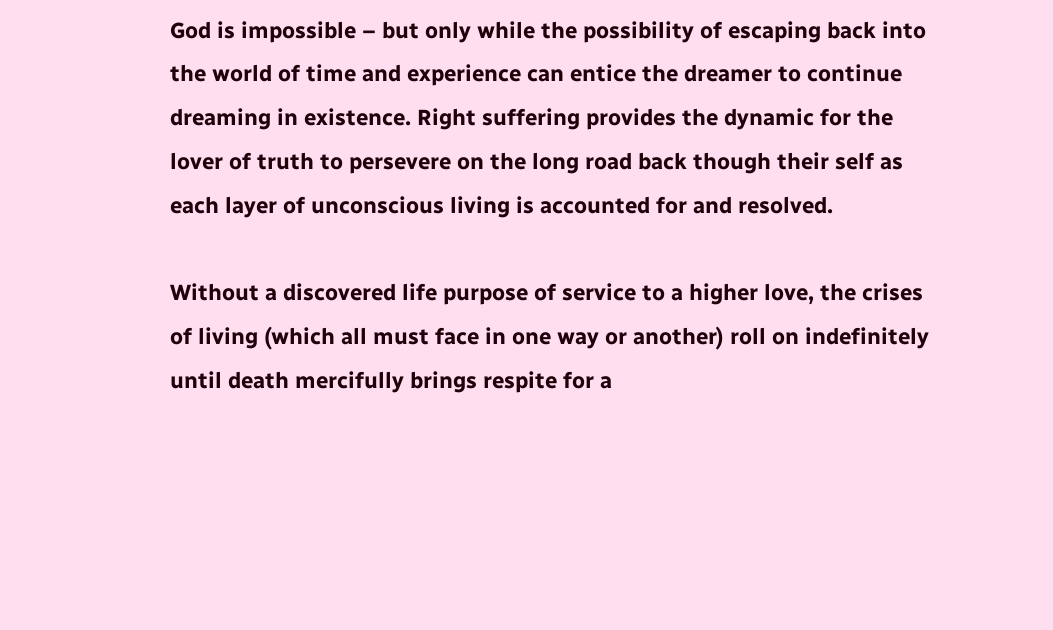God is impossible – but only while the possibility of escaping back into the world of time and experience can entice the dreamer to continue dreaming in existence. Right suffering provides the dynamic for the lover of truth to persevere on the long road back though their self as each layer of unconscious living is accounted for and resolved.

Without a discovered life purpose of service to a higher love, the crises of living (which all must face in one way or another) roll on indefinitely until death mercifully brings respite for a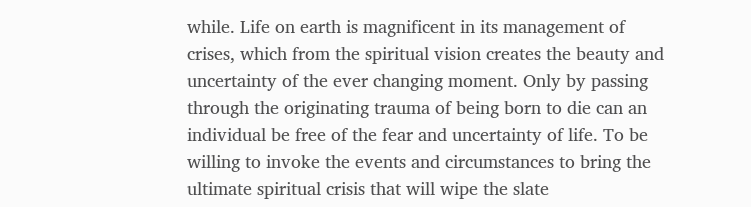while. Life on earth is magnificent in its management of crises, which from the spiritual vision creates the beauty and uncertainty of the ever changing moment. Only by passing through the originating trauma of being born to die can an individual be free of the fear and uncertainty of life. To be willing to invoke the events and circumstances to bring the ultimate spiritual crisis that will wipe the slate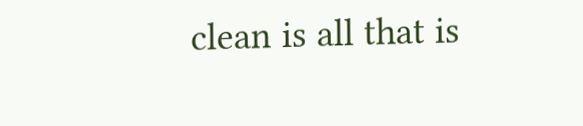clean is all that is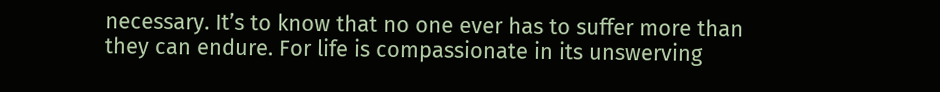necessary. It’s to know that no one ever has to suffer more than they can endure. For life is compassionate in its unswerving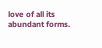love of all its abundant forms.